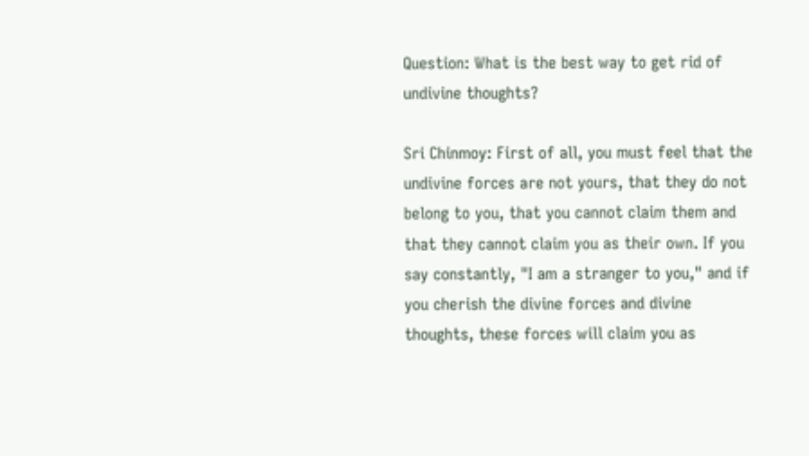Question: What is the best way to get rid of undivine thoughts?

Sri Chinmoy: First of all, you must feel that the undivine forces are not yours, that they do not belong to you, that you cannot claim them and that they cannot claim you as their own. If you say constantly, "I am a stranger to you," and if you cherish the divine forces and divine thoughts, these forces will claim you as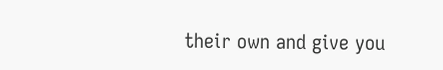their own and give you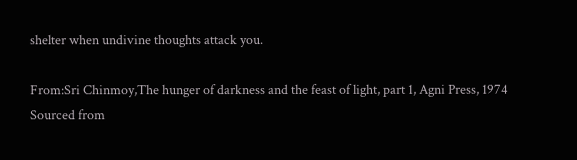shelter when undivine thoughts attack you.

From:Sri Chinmoy,The hunger of darkness and the feast of light, part 1, Agni Press, 1974
Sourced from